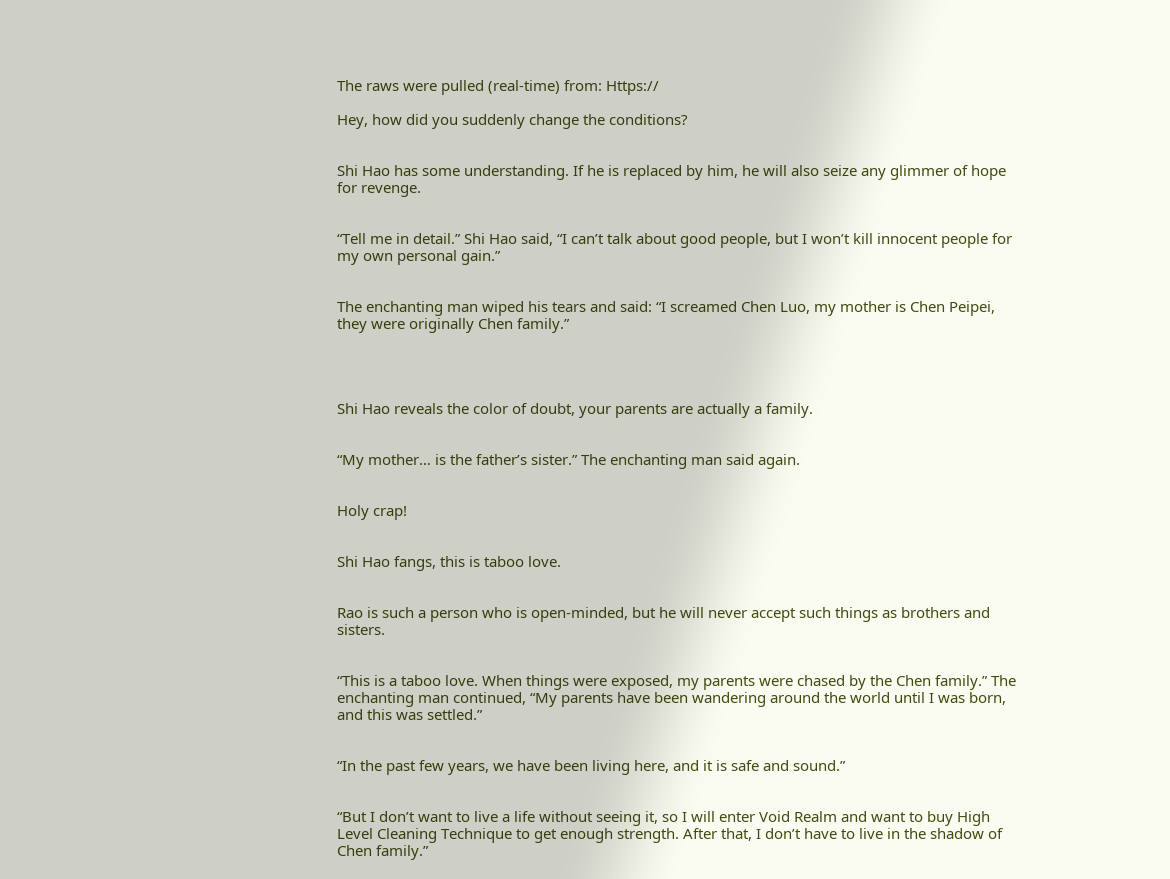The raws were pulled (real-time) from: Https://

Hey, how did you suddenly change the conditions?


Shi Hao has some understanding. If he is replaced by him, he will also seize any glimmer of hope for revenge.


“Tell me in detail.” Shi Hao said, “I can’t talk about good people, but I won’t kill innocent people for my own personal gain.”


The enchanting man wiped his tears and said: “I screamed Chen Luo, my mother is Chen Peipei, they were originally Chen family.”




Shi Hao reveals the color of doubt, your parents are actually a family.


“My mother… is the father’s sister.” The enchanting man said again.


Holy crap!


Shi Hao fangs, this is taboo love.


Rao is such a person who is open-minded, but he will never accept such things as brothers and sisters.


“This is a taboo love. When things were exposed, my parents were chased by the Chen family.” The enchanting man continued, “My parents have been wandering around the world until I was born, and this was settled.”


“In the past few years, we have been living here, and it is safe and sound.”


“But I don’t want to live a life without seeing it, so I will enter Void Realm and want to buy High Level Cleaning Technique to get enough strength. After that, I don’t have to live in the shadow of Chen family.”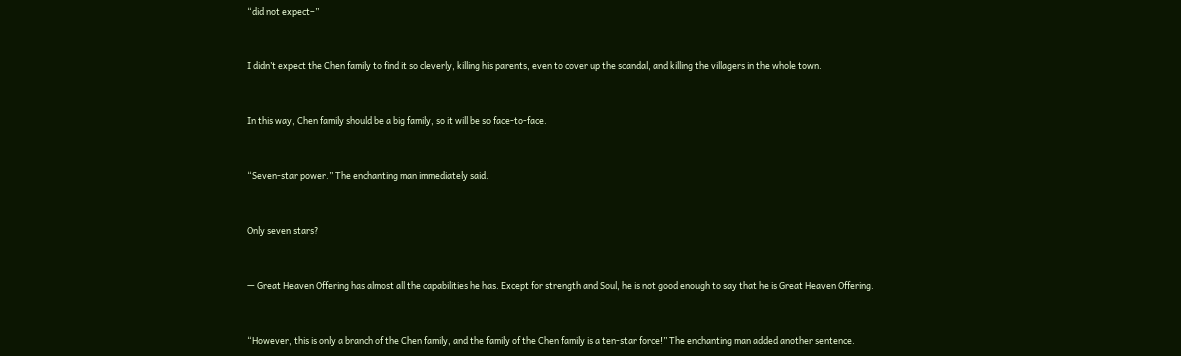“did not expect–”


I didn’t expect the Chen family to find it so cleverly, killing his parents, even to cover up the scandal, and killing the villagers in the whole town.


In this way, Chen family should be a big family, so it will be so face-to-face.


“Seven-star power.” The enchanting man immediately said.


Only seven stars?


— Great Heaven Offering has almost all the capabilities he has. Except for strength and Soul, he is not good enough to say that he is Great Heaven Offering.


“However, this is only a branch of the Chen family, and the family of the Chen family is a ten-star force!” The enchanting man added another sentence.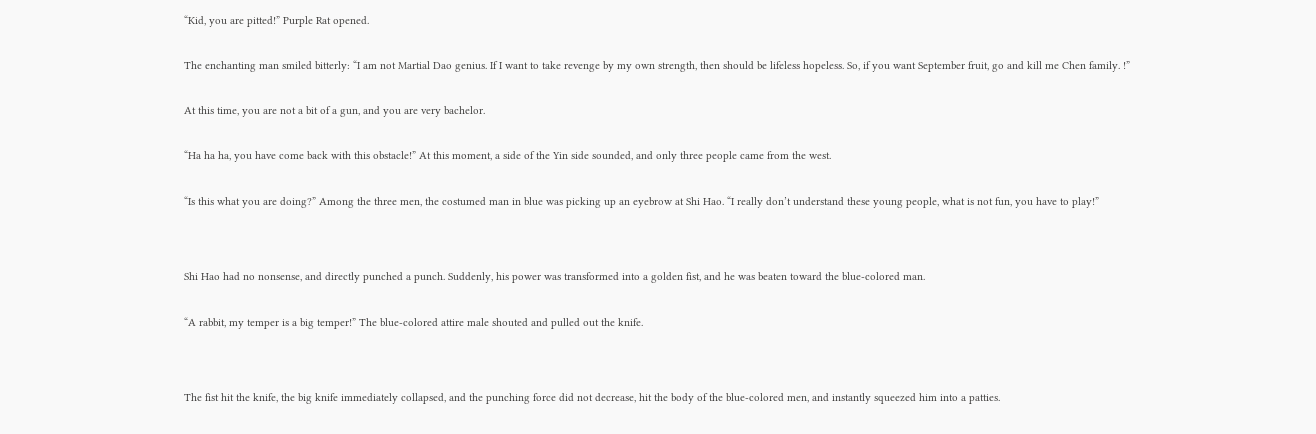“Kid, you are pitted!” Purple Rat opened.


The enchanting man smiled bitterly: “I am not Martial Dao genius. If I want to take revenge by my own strength, then should be lifeless hopeless. So, if you want September fruit, go and kill me Chen family. !”


At this time, you are not a bit of a gun, and you are very bachelor.


“Ha ha ha, you have come back with this obstacle!” At this moment, a side of the Yin side sounded, and only three people came from the west.


“Is this what you are doing?” Among the three men, the costumed man in blue was picking up an eyebrow at Shi Hao. “I really don’t understand these young people, what is not fun, you have to play!”




Shi Hao had no nonsense, and directly punched a punch. Suddenly, his power was transformed into a golden fist, and he was beaten toward the blue-colored man.


“A rabbit, my temper is a big temper!” The blue-colored attire male shouted and pulled out the knife.




The fist hit the knife, the big knife immediately collapsed, and the punching force did not decrease, hit the body of the blue-colored men, and instantly squeezed him into a patties.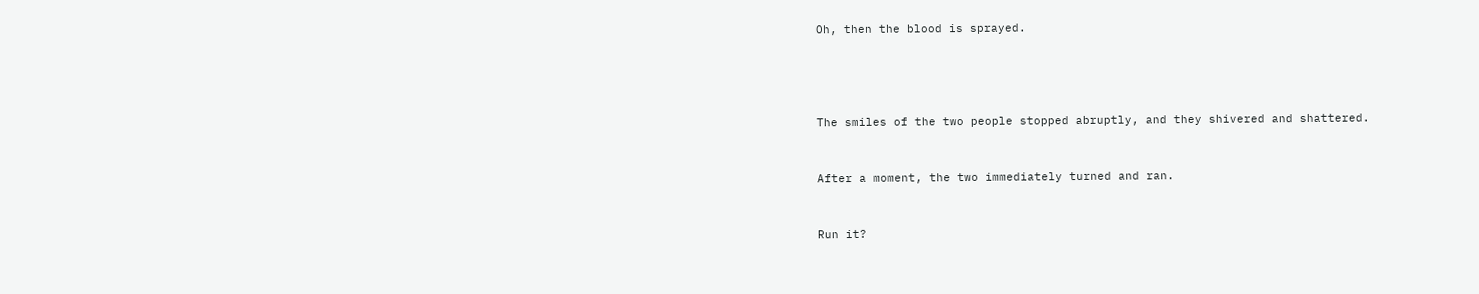Oh, then the blood is sprayed.




The smiles of the two people stopped abruptly, and they shivered and shattered.


After a moment, the two immediately turned and ran.


Run it?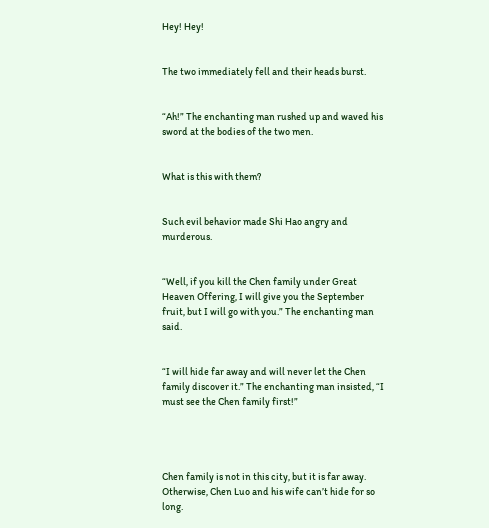Hey! Hey!


The two immediately fell and their heads burst.


“Ah!” The enchanting man rushed up and waved his sword at the bodies of the two men.


What is this with them?


Such evil behavior made Shi Hao angry and murderous.


“Well, if you kill the Chen family under Great Heaven Offering, I will give you the September fruit, but I will go with you.” The enchanting man said.


“I will hide far away and will never let the Chen family discover it.” The enchanting man insisted, “I must see the Chen family first!”




Chen family is not in this city, but it is far away. Otherwise, Chen Luo and his wife can’t hide for so long.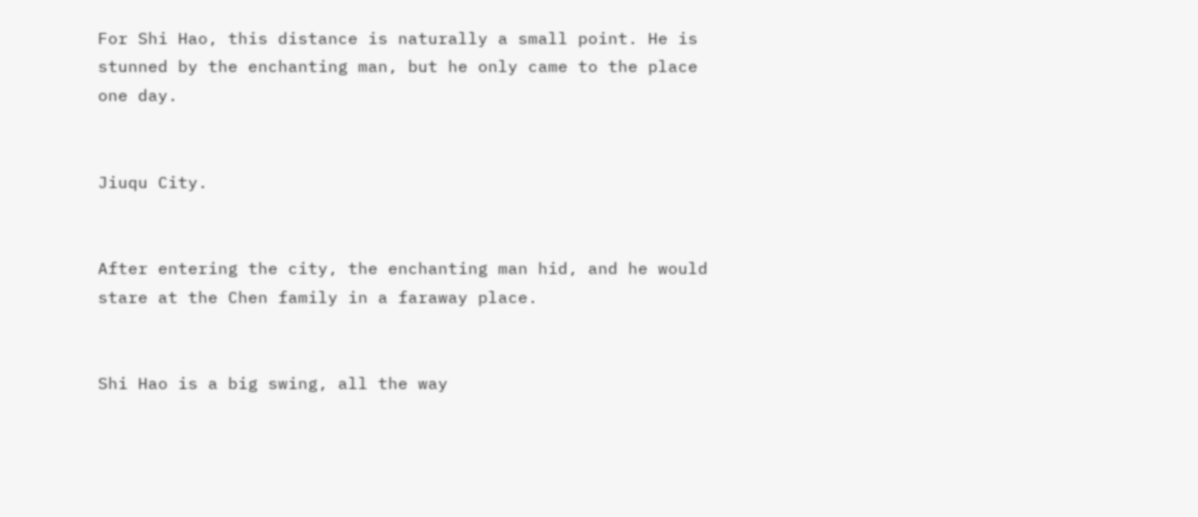For Shi Hao, this distance is naturally a small point. He is stunned by the enchanting man, but he only came to the place one day.


Jiuqu City.


After entering the city, the enchanting man hid, and he would stare at the Chen family in a faraway place.


Shi Hao is a big swing, all the way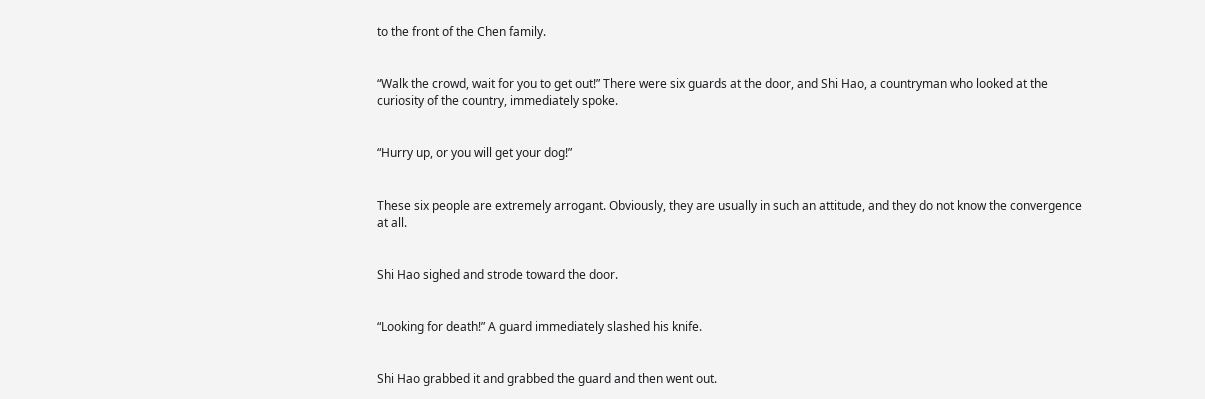to the front of the Chen family.


“Walk the crowd, wait for you to get out!” There were six guards at the door, and Shi Hao, a countryman who looked at the curiosity of the country, immediately spoke.


“Hurry up, or you will get your dog!”


These six people are extremely arrogant. Obviously, they are usually in such an attitude, and they do not know the convergence at all.


Shi Hao sighed and strode toward the door.


“Looking for death!” A guard immediately slashed his knife.


Shi Hao grabbed it and grabbed the guard and then went out.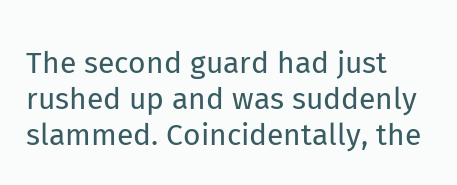The second guard had just rushed up and was suddenly slammed. Coincidentally, the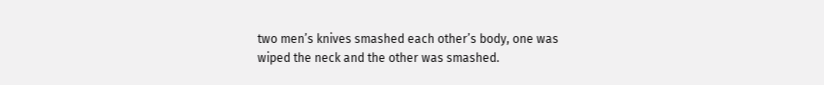two men’s knives smashed each other’s body, one was wiped the neck and the other was smashed.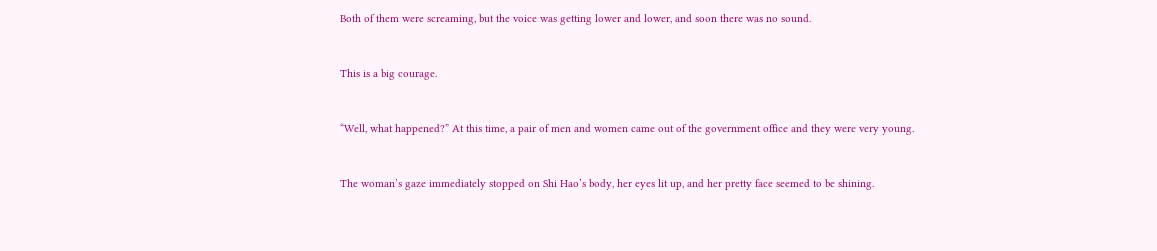Both of them were screaming, but the voice was getting lower and lower, and soon there was no sound.


This is a big courage.


“Well, what happened?” At this time, a pair of men and women came out of the government office and they were very young.


The woman’s gaze immediately stopped on Shi Hao’s body, her eyes lit up, and her pretty face seemed to be shining.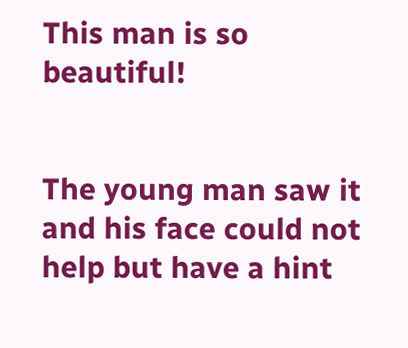This man is so beautiful!


The young man saw it and his face could not help but have a hint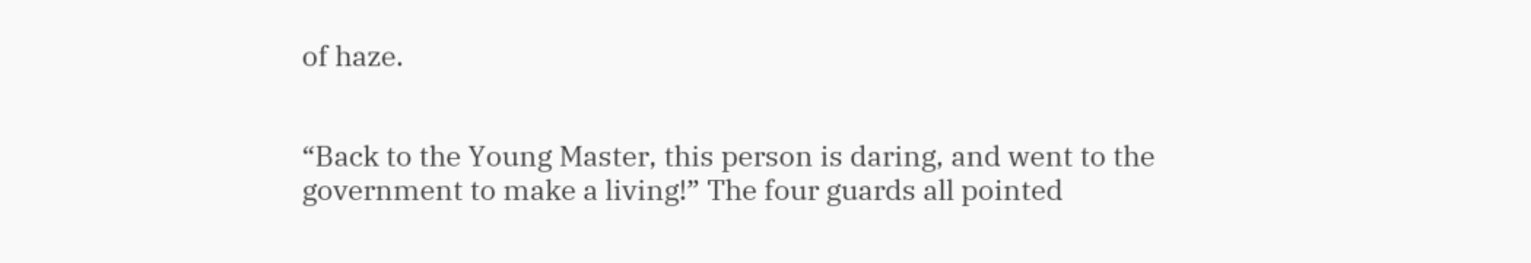of haze.


“Back to the Young Master, this person is daring, and went to the government to make a living!” The four guards all pointed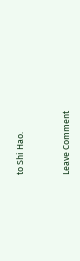to Shi Hao.


Leave Comment